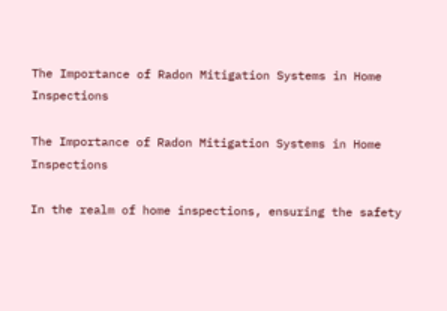The Importance of Radon Mitigation Systems in Home Inspections

The Importance of Radon Mitigation Systems in Home Inspections

In the realm of home inspections, ensuring the safety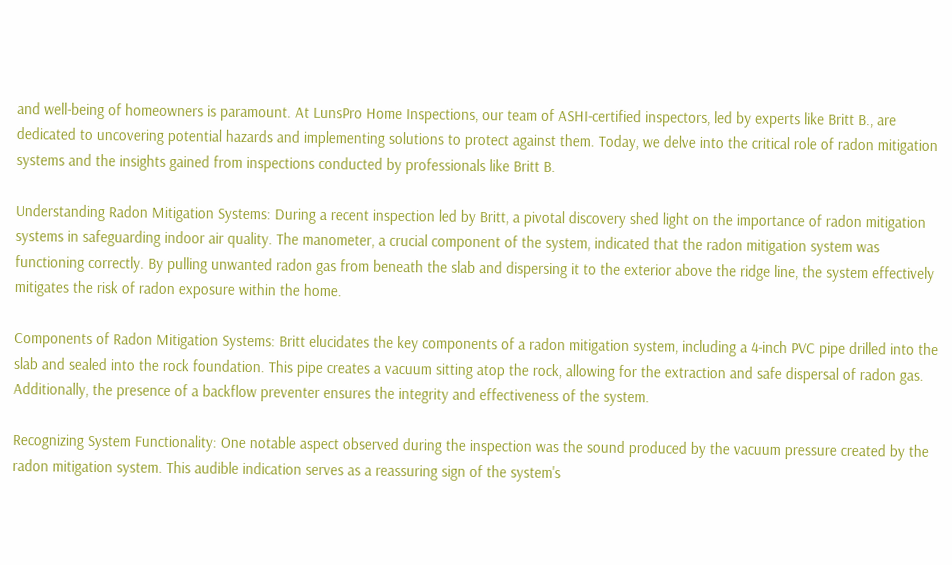and well-being of homeowners is paramount. At LunsPro Home Inspections, our team of ASHI-certified inspectors, led by experts like Britt B., are dedicated to uncovering potential hazards and implementing solutions to protect against them. Today, we delve into the critical role of radon mitigation systems and the insights gained from inspections conducted by professionals like Britt B.

Understanding Radon Mitigation Systems: During a recent inspection led by Britt, a pivotal discovery shed light on the importance of radon mitigation systems in safeguarding indoor air quality. The manometer, a crucial component of the system, indicated that the radon mitigation system was functioning correctly. By pulling unwanted radon gas from beneath the slab and dispersing it to the exterior above the ridge line, the system effectively mitigates the risk of radon exposure within the home.

Components of Radon Mitigation Systems: Britt elucidates the key components of a radon mitigation system, including a 4-inch PVC pipe drilled into the slab and sealed into the rock foundation. This pipe creates a vacuum sitting atop the rock, allowing for the extraction and safe dispersal of radon gas. Additionally, the presence of a backflow preventer ensures the integrity and effectiveness of the system.

Recognizing System Functionality: One notable aspect observed during the inspection was the sound produced by the vacuum pressure created by the radon mitigation system. This audible indication serves as a reassuring sign of the system's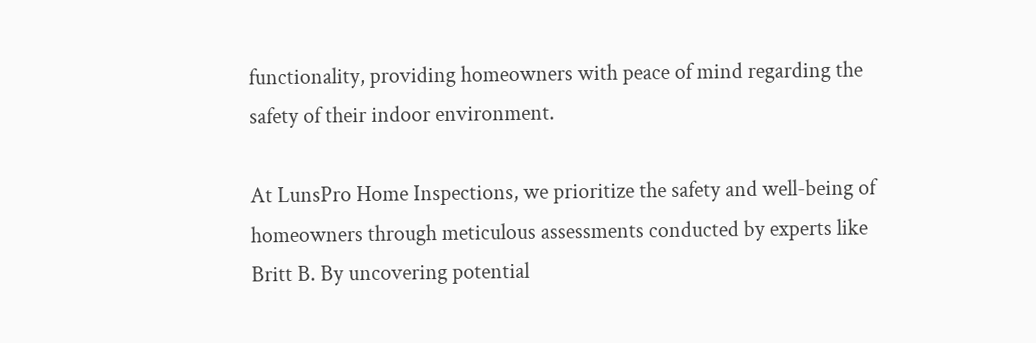functionality, providing homeowners with peace of mind regarding the safety of their indoor environment.

At LunsPro Home Inspections, we prioritize the safety and well-being of homeowners through meticulous assessments conducted by experts like Britt B. By uncovering potential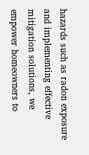hazards such as radon exposure and implementing effective mitigation solutions, we empower homeowners to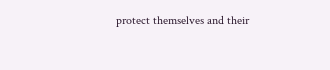protect themselves and their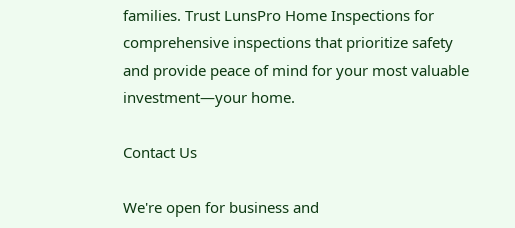families. Trust LunsPro Home Inspections for comprehensive inspections that prioritize safety and provide peace of mind for your most valuable investment—your home.

Contact Us

We're open for business and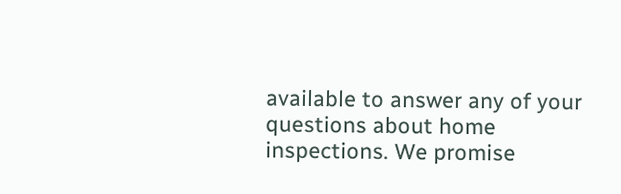available to answer any of your questions about home inspections. We promise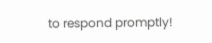to respond promptly!